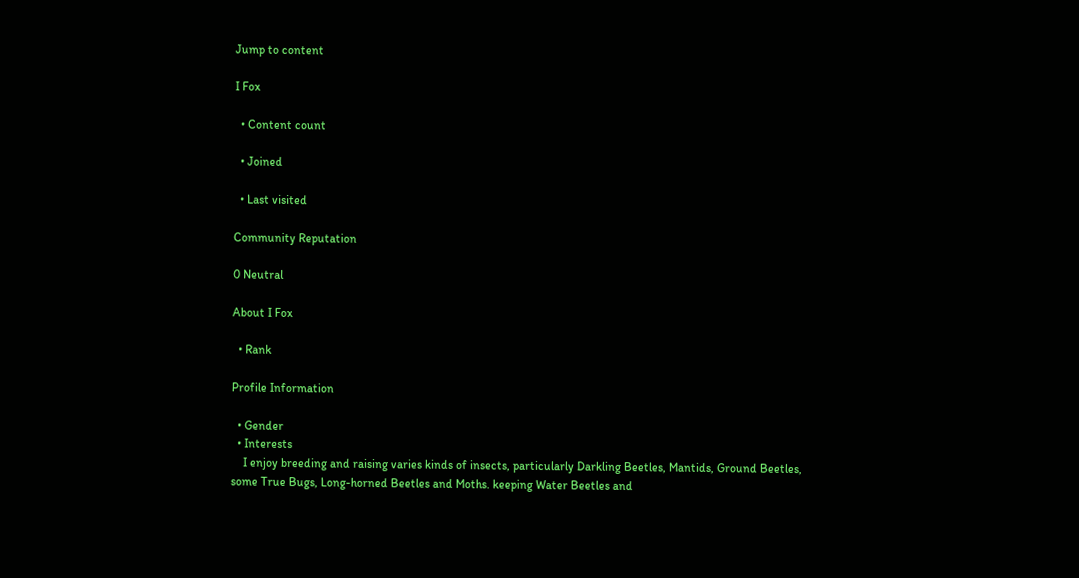Jump to content

I Fox

  • Content count

  • Joined

  • Last visited

Community Reputation

0 Neutral

About I Fox

  • Rank

Profile Information

  • Gender
  • Interests
    I enjoy breeding and raising varies kinds of insects, particularly Darkling Beetles, Mantids, Ground Beetles, some True Bugs, Long-horned Beetles and Moths. keeping Water Beetles and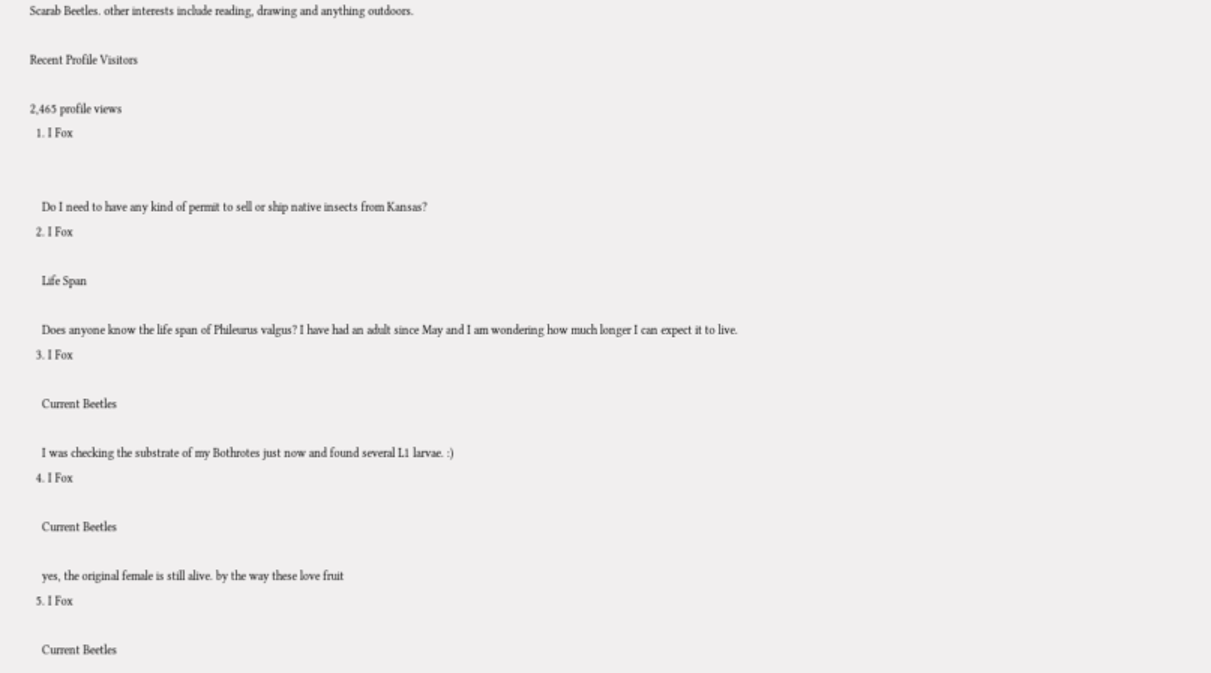Scarab Beetles. other interests include reading, drawing and anything outdoors.

Recent Profile Visitors

2,465 profile views
  1. I Fox


    Do I need to have any kind of permit to sell or ship native insects from Kansas?
  2. I Fox

    Life Span

    Does anyone know the life span of Phileurus valgus? I have had an adult since May and I am wondering how much longer I can expect it to live.
  3. I Fox

    Current Beetles

    I was checking the substrate of my Bothrotes just now and found several L1 larvae. :)
  4. I Fox

    Current Beetles

    yes, the original female is still alive. by the way these love fruit
  5. I Fox

    Current Beetles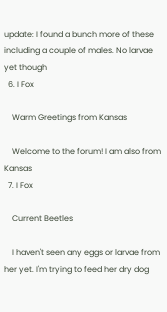update: I found a bunch more of these including a couple of males. No larvae yet though
  6. I Fox

    Warm Greetings from Kansas

    Welcome to the forum! I am also from Kansas
  7. I Fox

    Current Beetles

    I haven't seen any eggs or larvae from her yet. I'm trying to feed her dry dog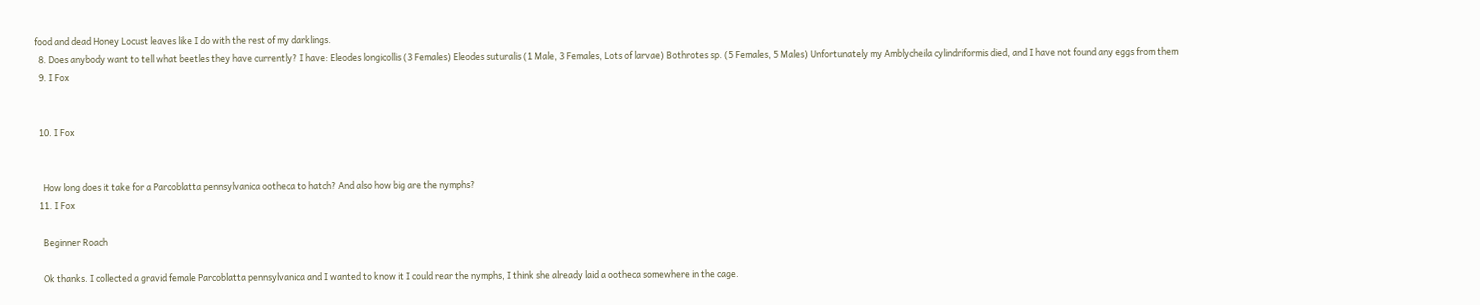food and dead Honey Locust leaves like I do with the rest of my darklings.
  8. Does anybody want to tell what beetles they have currently? I have: Eleodes longicollis (3 Females) Eleodes suturalis (1 Male, 3 Females, Lots of larvae) Bothrotes sp. (5 Females, 5 Males) Unfortunately my Amblycheila cylindriformis died, and I have not found any eggs from them
  9. I Fox


  10. I Fox


    How long does it take for a Parcoblatta pennsylvanica ootheca to hatch? And also how big are the nymphs?
  11. I Fox

    Beginner Roach

    Ok thanks. I collected a gravid female Parcoblatta pennsylvanica and I wanted to know it I could rear the nymphs, I think she already laid a ootheca somewhere in the cage.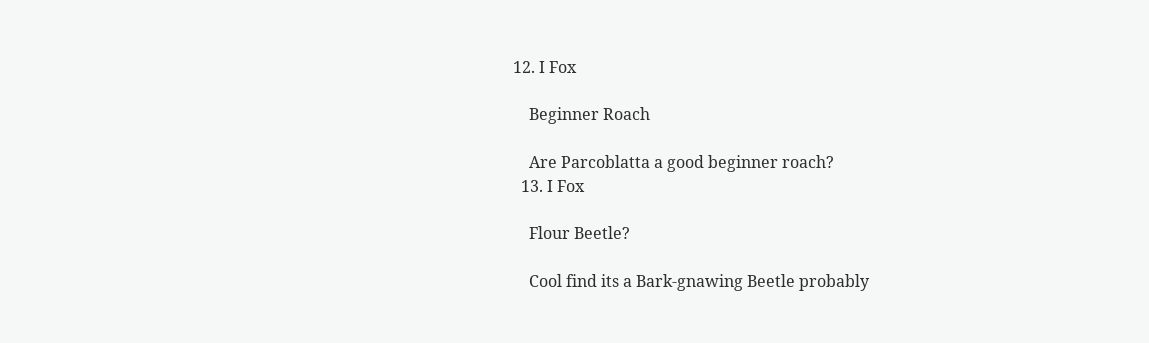12. I Fox

    Beginner Roach

    Are Parcoblatta a good beginner roach?
  13. I Fox

    Flour Beetle?

    Cool find its a Bark-gnawing Beetle probably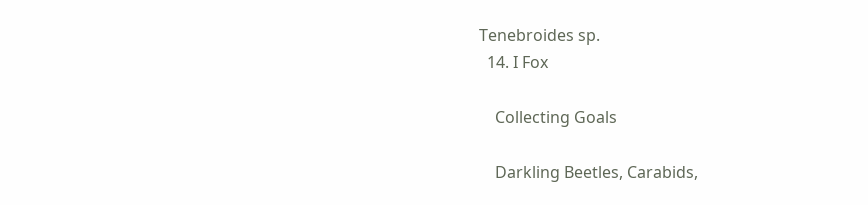Tenebroides sp.
  14. I Fox

    Collecting Goals

    Darkling Beetles, Carabids,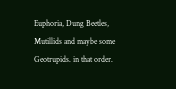Euphoria, Dung Beetles, Mutillids and maybe some Geotrupids. in that order.